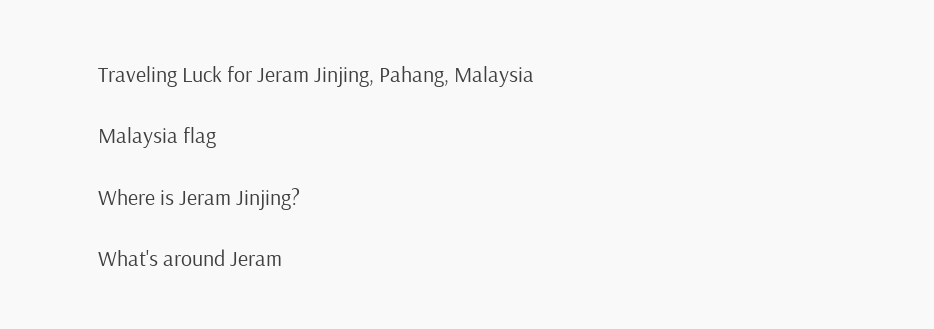Traveling Luck for Jeram Jinjing, Pahang, Malaysia

Malaysia flag

Where is Jeram Jinjing?

What's around Jeram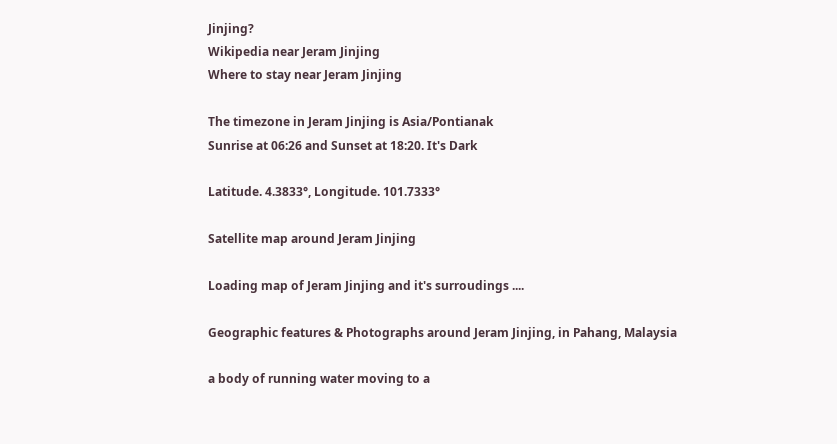Jinjing?
Wikipedia near Jeram Jinjing
Where to stay near Jeram Jinjing

The timezone in Jeram Jinjing is Asia/Pontianak
Sunrise at 06:26 and Sunset at 18:20. It's Dark

Latitude. 4.3833°, Longitude. 101.7333°

Satellite map around Jeram Jinjing

Loading map of Jeram Jinjing and it's surroudings ....

Geographic features & Photographs around Jeram Jinjing, in Pahang, Malaysia

a body of running water moving to a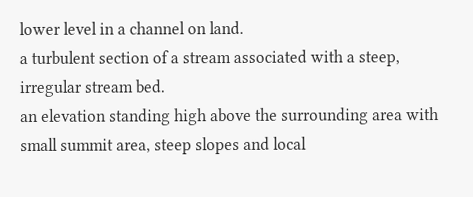lower level in a channel on land.
a turbulent section of a stream associated with a steep, irregular stream bed.
an elevation standing high above the surrounding area with small summit area, steep slopes and local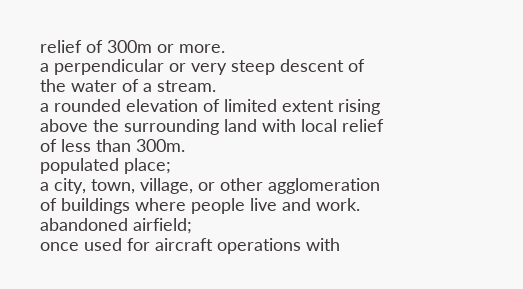relief of 300m or more.
a perpendicular or very steep descent of the water of a stream.
a rounded elevation of limited extent rising above the surrounding land with local relief of less than 300m.
populated place;
a city, town, village, or other agglomeration of buildings where people live and work.
abandoned airfield;
once used for aircraft operations with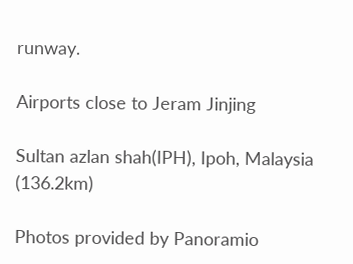runway.

Airports close to Jeram Jinjing

Sultan azlan shah(IPH), Ipoh, Malaysia (136.2km)

Photos provided by Panoramio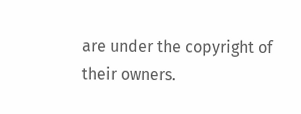are under the copyright of their owners.